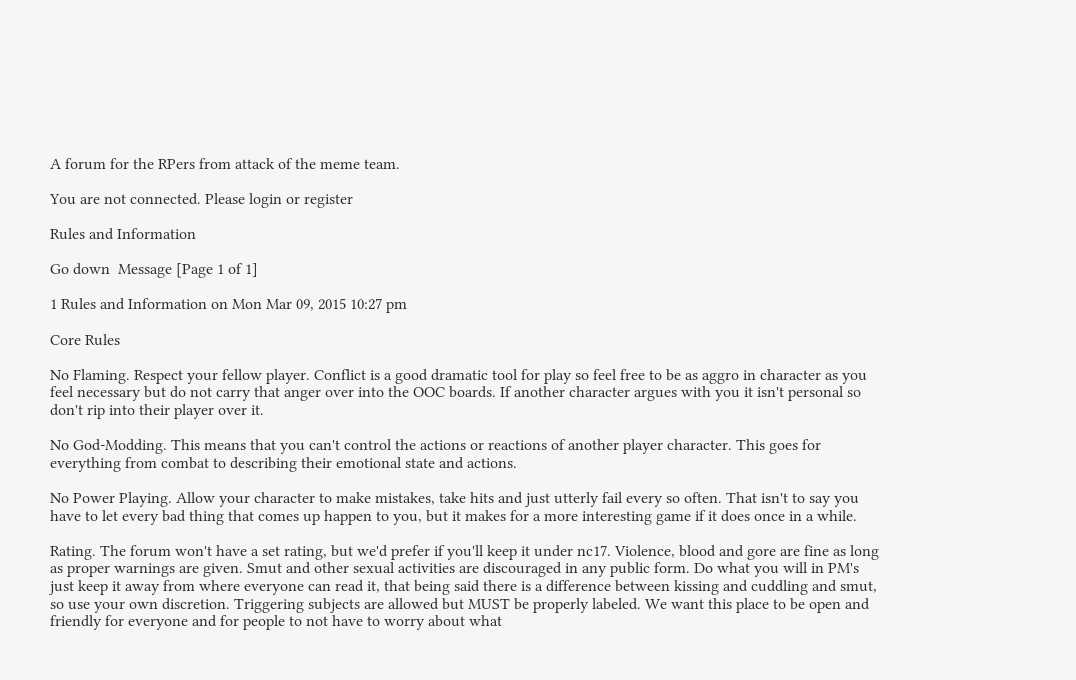A forum for the RPers from attack of the meme team.

You are not connected. Please login or register

Rules and Information

Go down  Message [Page 1 of 1]

1 Rules and Information on Mon Mar 09, 2015 10:27 pm

Core Rules

No Flaming. Respect your fellow player. Conflict is a good dramatic tool for play so feel free to be as aggro in character as you feel necessary but do not carry that anger over into the OOC boards. If another character argues with you it isn't personal so don't rip into their player over it.

No God-Modding. This means that you can't control the actions or reactions of another player character. This goes for everything from combat to describing their emotional state and actions.

No Power Playing. Allow your character to make mistakes, take hits and just utterly fail every so often. That isn't to say you have to let every bad thing that comes up happen to you, but it makes for a more interesting game if it does once in a while.

Rating. The forum won't have a set rating, but we'd prefer if you'll keep it under nc17. Violence, blood and gore are fine as long as proper warnings are given. Smut and other sexual activities are discouraged in any public form. Do what you will in PM's just keep it away from where everyone can read it, that being said there is a difference between kissing and cuddling and smut, so use your own discretion. Triggering subjects are allowed but MUST be properly labeled. We want this place to be open and friendly for everyone and for people to not have to worry about what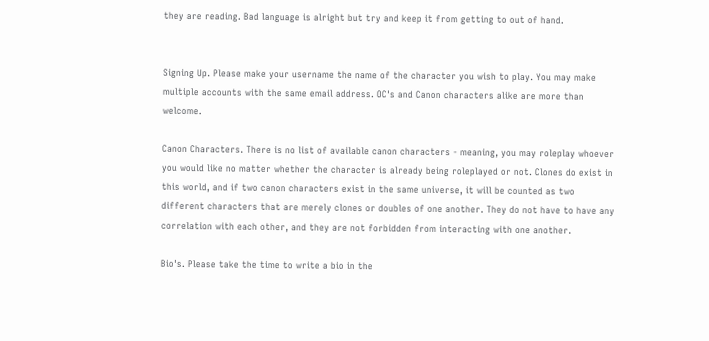they are reading. Bad language is alright but try and keep it from getting to out of hand.


Signing Up. Please make your username the name of the character you wish to play. You may make multiple accounts with the same email address. OC's and Canon characters alike are more than welcome.

Canon Characters. There is no list of available canon characters - meaning, you may roleplay whoever you would like no matter whether the character is already being roleplayed or not. Clones do exist in this world, and if two canon characters exist in the same universe, it will be counted as two different characters that are merely clones or doubles of one another. They do not have to have any correlation with each other, and they are not forbidden from interacting with one another.

Bio's. Please take the time to write a bio in the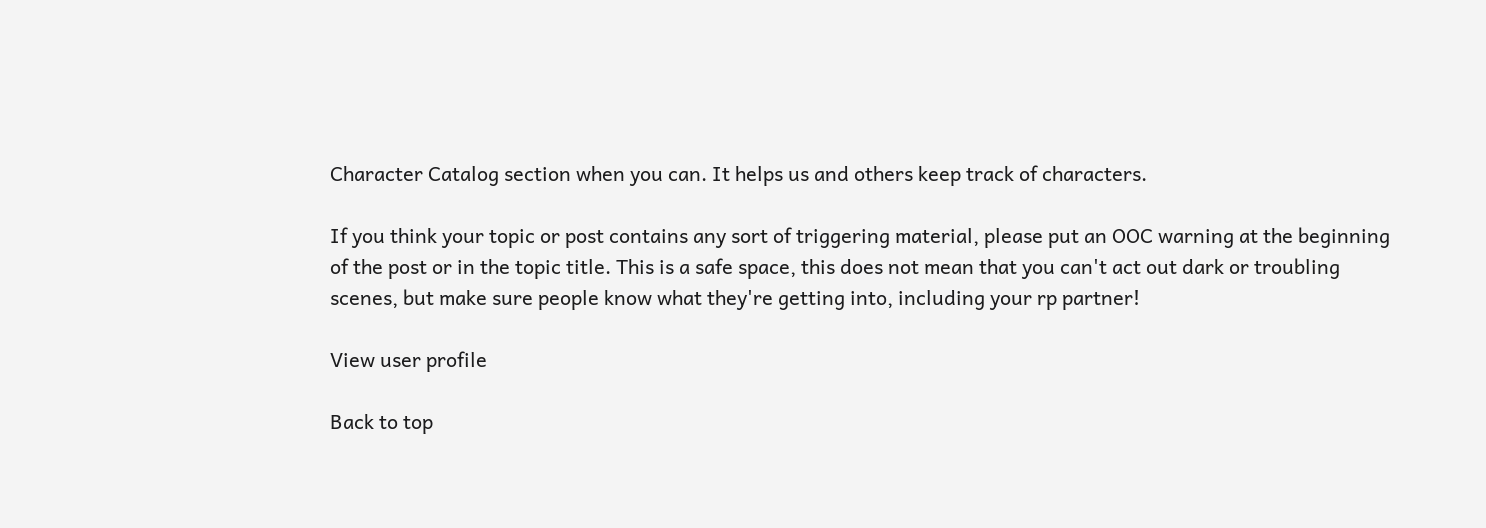Character Catalog section when you can. It helps us and others keep track of characters.

If you think your topic or post contains any sort of triggering material, please put an OOC warning at the beginning of the post or in the topic title. This is a safe space, this does not mean that you can't act out dark or troubling scenes, but make sure people know what they're getting into, including your rp partner!

View user profile

Back to top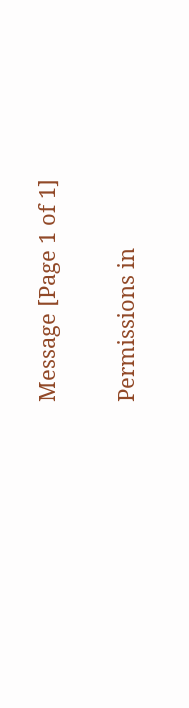Message [Page 1 of 1]

Permissions in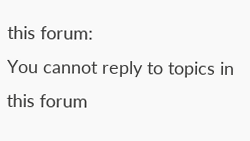this forum:
You cannot reply to topics in this forum